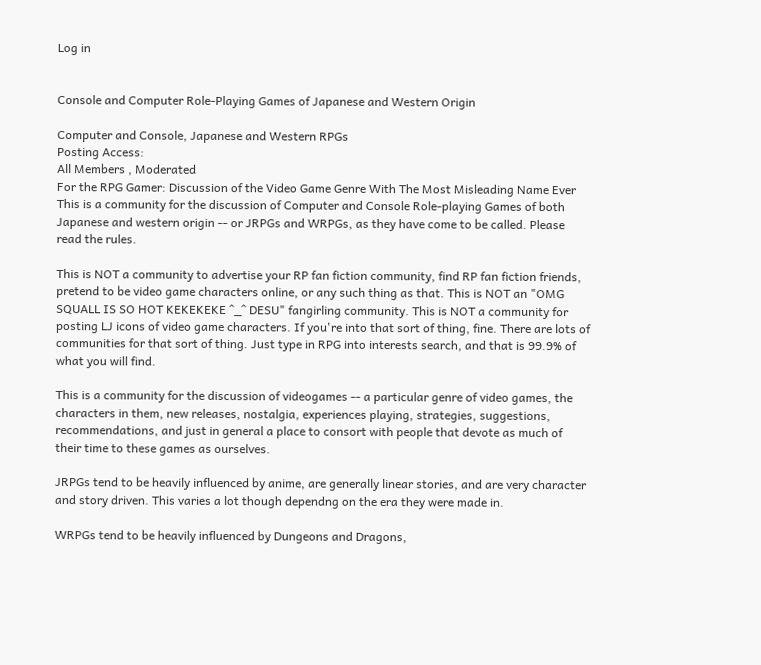Log in


Console and Computer Role-Playing Games of Japanese and Western Origin

Computer and Console, Japanese and Western RPGs
Posting Access:
All Members , Moderated
For the RPG Gamer: Discussion of the Video Game Genre With The Most Misleading Name Ever
This is a community for the discussion of Computer and Console Role-playing Games of both Japanese and western origin -- or JRPGs and WRPGs, as they have come to be called. Please read the rules.

This is NOT a community to advertise your RP fan fiction community, find RP fan fiction friends, pretend to be video game characters online, or any such thing as that. This is NOT an "OMG SQUALL IS SO HOT KEKEKEKE ^_^ DESU" fangirling community. This is NOT a community for posting LJ icons of video game characters. If you're into that sort of thing, fine. There are lots of communities for that sort of thing. Just type in RPG into interests search, and that is 99.9% of what you will find.

This is a community for the discussion of videogames -- a particular genre of video games, the characters in them, new releases, nostalgia, experiences playing, strategies, suggestions, recommendations, and just in general a place to consort with people that devote as much of their time to these games as ourselves.

JRPGs tend to be heavily influenced by anime, are generally linear stories, and are very character and story driven. This varies a lot though dependng on the era they were made in.

WRPGs tend to be heavily influenced by Dungeons and Dragons,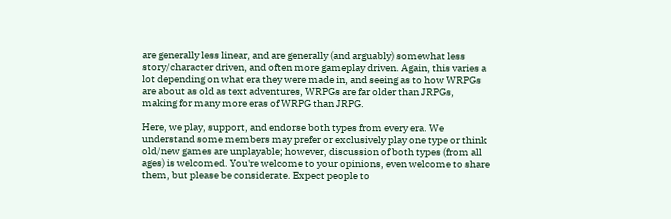are generally less linear, and are generally (and arguably) somewhat less story/character driven, and often more gameplay driven. Again, this varies a lot depending on what era they were made in, and seeing as to how WRPGs are about as old as text adventures, WRPGs are far older than JRPGs, making for many more eras of WRPG than JRPG.

Here, we play, support, and endorse both types from every era. We understand some members may prefer or exclusively play one type or think old/new games are unplayable; however, discussion of both types (from all ages) is welcomed. You're welcome to your opinions, even welcome to share them, but please be considerate. Expect people to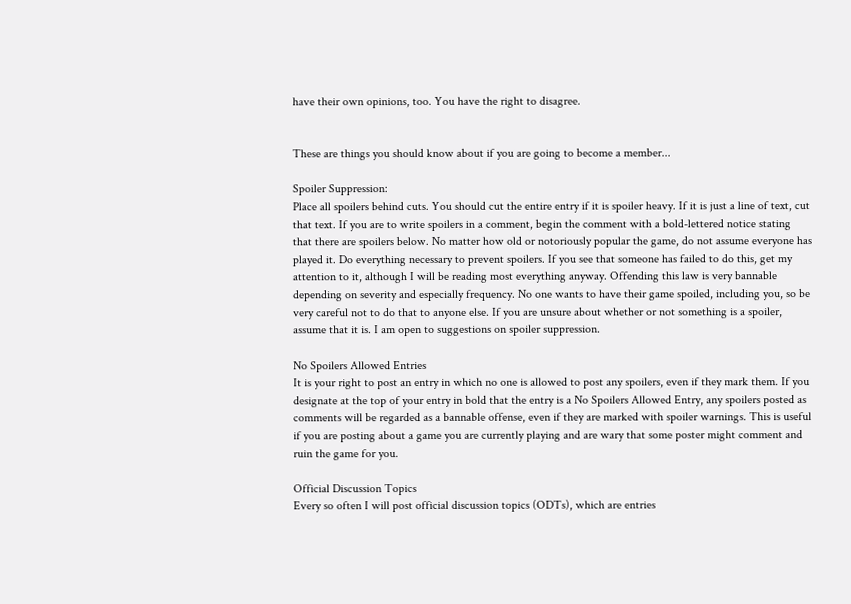have their own opinions, too. You have the right to disagree.


These are things you should know about if you are going to become a member...

Spoiler Suppression:
Place all spoilers behind cuts. You should cut the entire entry if it is spoiler heavy. If it is just a line of text, cut that text. If you are to write spoilers in a comment, begin the comment with a bold-lettered notice stating that there are spoilers below. No matter how old or notoriously popular the game, do not assume everyone has played it. Do everything necessary to prevent spoilers. If you see that someone has failed to do this, get my attention to it, although I will be reading most everything anyway. Offending this law is very bannable depending on severity and especially frequency. No one wants to have their game spoiled, including you, so be very careful not to do that to anyone else. If you are unsure about whether or not something is a spoiler, assume that it is. I am open to suggestions on spoiler suppression.

No Spoilers Allowed Entries
It is your right to post an entry in which no one is allowed to post any spoilers, even if they mark them. If you designate at the top of your entry in bold that the entry is a No Spoilers Allowed Entry, any spoilers posted as comments will be regarded as a bannable offense, even if they are marked with spoiler warnings. This is useful if you are posting about a game you are currently playing and are wary that some poster might comment and ruin the game for you.

Official Discussion Topics
Every so often I will post official discussion topics (ODTs), which are entries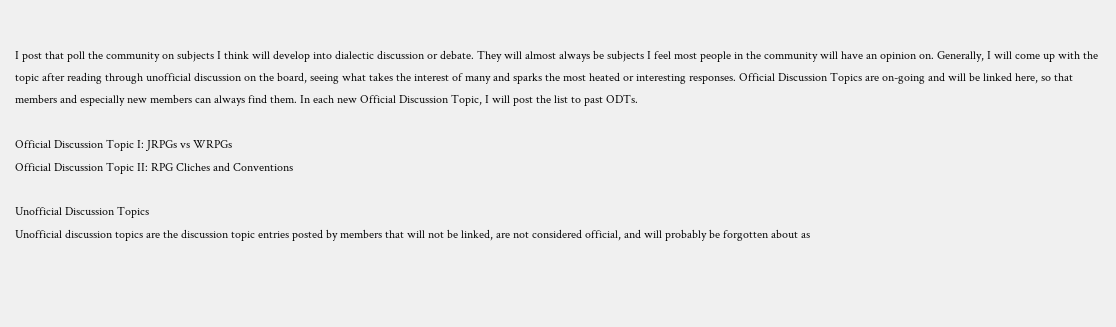I post that poll the community on subjects I think will develop into dialectic discussion or debate. They will almost always be subjects I feel most people in the community will have an opinion on. Generally, I will come up with the topic after reading through unofficial discussion on the board, seeing what takes the interest of many and sparks the most heated or interesting responses. Official Discussion Topics are on-going and will be linked here, so that members and especially new members can always find them. In each new Official Discussion Topic, I will post the list to past ODTs.

Official Discussion Topic I: JRPGs vs WRPGs
Official Discussion Topic II: RPG Cliches and Conventions

Unofficial Discussion Topics
Unofficial discussion topics are the discussion topic entries posted by members that will not be linked, are not considered official, and will probably be forgotten about as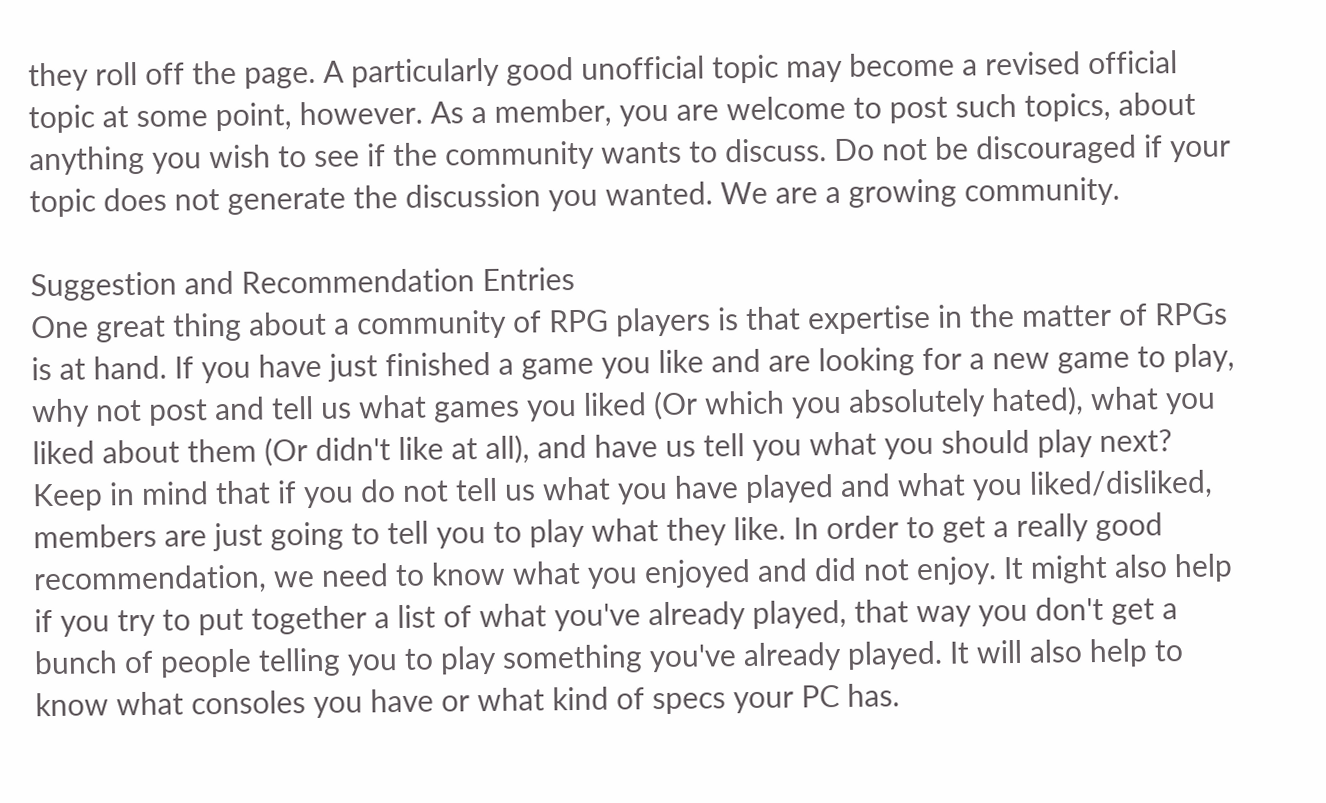they roll off the page. A particularly good unofficial topic may become a revised official topic at some point, however. As a member, you are welcome to post such topics, about anything you wish to see if the community wants to discuss. Do not be discouraged if your topic does not generate the discussion you wanted. We are a growing community.

Suggestion and Recommendation Entries
One great thing about a community of RPG players is that expertise in the matter of RPGs is at hand. If you have just finished a game you like and are looking for a new game to play, why not post and tell us what games you liked (Or which you absolutely hated), what you liked about them (Or didn't like at all), and have us tell you what you should play next? Keep in mind that if you do not tell us what you have played and what you liked/disliked, members are just going to tell you to play what they like. In order to get a really good recommendation, we need to know what you enjoyed and did not enjoy. It might also help if you try to put together a list of what you've already played, that way you don't get a bunch of people telling you to play something you've already played. It will also help to know what consoles you have or what kind of specs your PC has.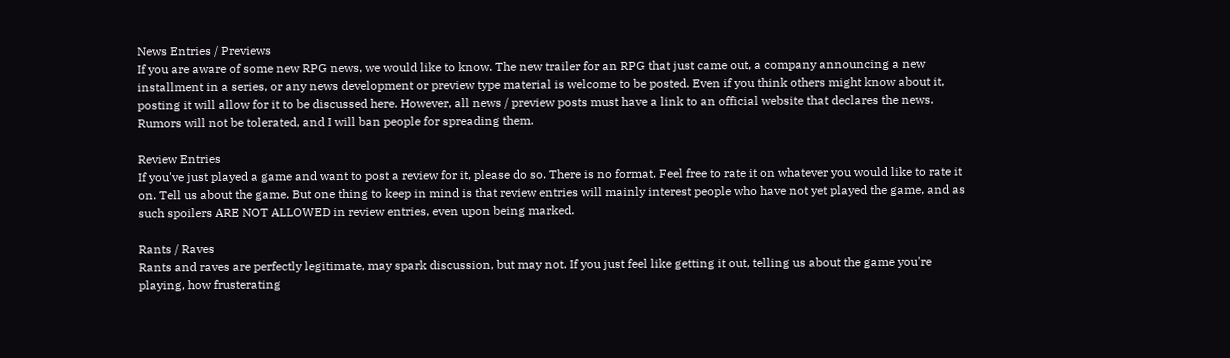News Entries / Previews
If you are aware of some new RPG news, we would like to know. The new trailer for an RPG that just came out, a company announcing a new installment in a series, or any news development or preview type material is welcome to be posted. Even if you think others might know about it, posting it will allow for it to be discussed here. However, all news / preview posts must have a link to an official website that declares the news. Rumors will not be tolerated, and I will ban people for spreading them.

Review Entries
If you've just played a game and want to post a review for it, please do so. There is no format. Feel free to rate it on whatever you would like to rate it on. Tell us about the game. But one thing to keep in mind is that review entries will mainly interest people who have not yet played the game, and as such spoilers ARE NOT ALLOWED in review entries, even upon being marked.

Rants / Raves
Rants and raves are perfectly legitimate, may spark discussion, but may not. If you just feel like getting it out, telling us about the game you're playing, how frusterating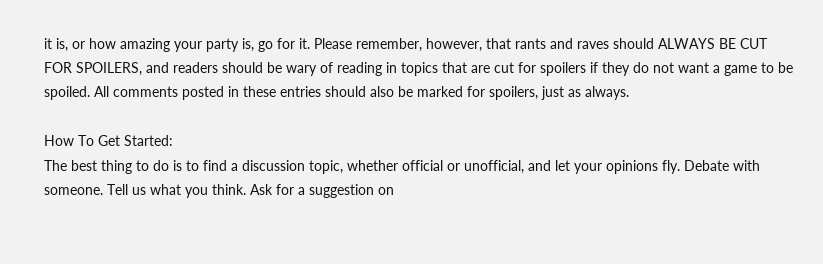it is, or how amazing your party is, go for it. Please remember, however, that rants and raves should ALWAYS BE CUT FOR SPOILERS, and readers should be wary of reading in topics that are cut for spoilers if they do not want a game to be spoiled. All comments posted in these entries should also be marked for spoilers, just as always.

How To Get Started:
The best thing to do is to find a discussion topic, whether official or unofficial, and let your opinions fly. Debate with someone. Tell us what you think. Ask for a suggestion on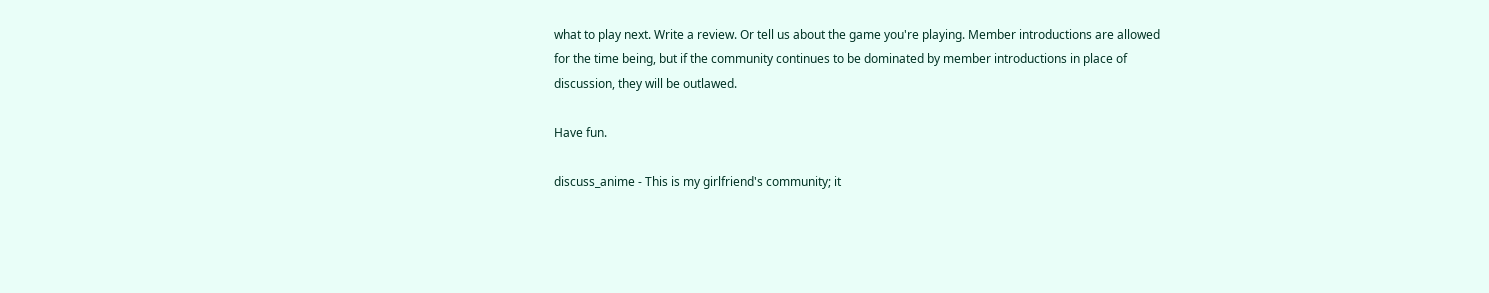what to play next. Write a review. Or tell us about the game you're playing. Member introductions are allowed for the time being, but if the community continues to be dominated by member introductions in place of discussion, they will be outlawed.

Have fun.

discuss_anime - This is my girlfriend's community; it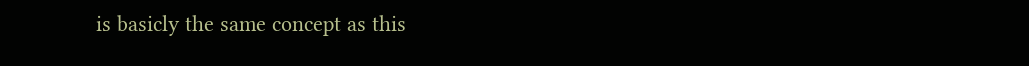is basicly the same concept as this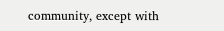community, except with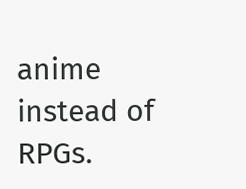anime instead of RPGs.